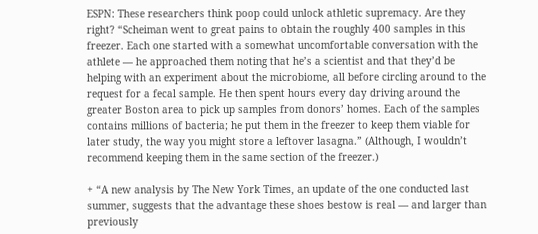ESPN: These researchers think poop could unlock athletic supremacy. Are they right? “Scheiman went to great pains to obtain the roughly 400 samples in this freezer. Each one started with a somewhat uncomfortable conversation with the athlete — he approached them noting that he’s a scientist and that they’d be helping with an experiment about the microbiome, all before circling around to the request for a fecal sample. He then spent hours every day driving around the greater Boston area to pick up samples from donors’ homes. Each of the samples contains millions of bacteria; he put them in the freezer to keep them viable for later study, the way you might store a leftover lasagna.” (Although, I wouldn’t recommend keeping them in the same section of the freezer.)

+ “A new analysis by The New York Times, an update of the one conducted last summer, suggests that the advantage these shoes bestow is real — and larger than previously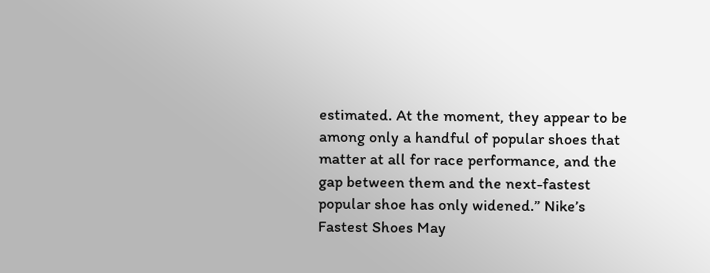estimated. At the moment, they appear to be among only a handful of popular shoes that matter at all for race performance, and the gap between them and the next-fastest popular shoe has only widened.” Nike’s Fastest Shoes May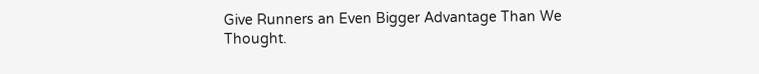Give Runners an Even Bigger Advantage Than We Thought.